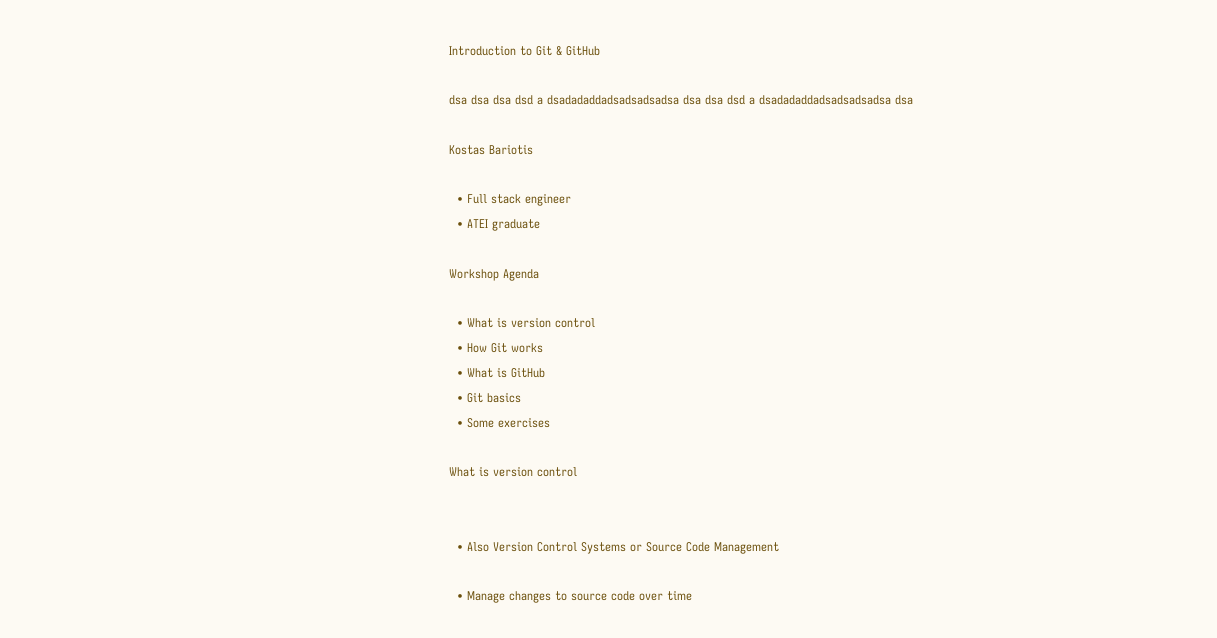Introduction to Git & GitHub

dsa dsa dsa dsd a dsadadaddadsadsadsadsa dsa dsa dsd a dsadadaddadsadsadsadsa dsa

Kostas Bariotis

  • Full stack engineer
  • ATEI graduate

Workshop Agenda

  • What is version control
  • How Git works
  • What is GitHub
  • Git basics
  • Some exercises

What is version control


  • Also Version Control Systems or Source Code Management

  • Manage changes to source code over time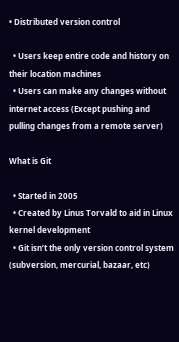• Distributed version control

  • Users keep entire code and history on their location machines
  • Users can make any changes without internet access (Except pushing and pulling changes from a remote server)

What is Git

  • Started in 2005
  • Created by Linus Torvald to aid in Linux kernel development
  • Git isn’t the only version control system (subversion, mercurial, bazaar, etc)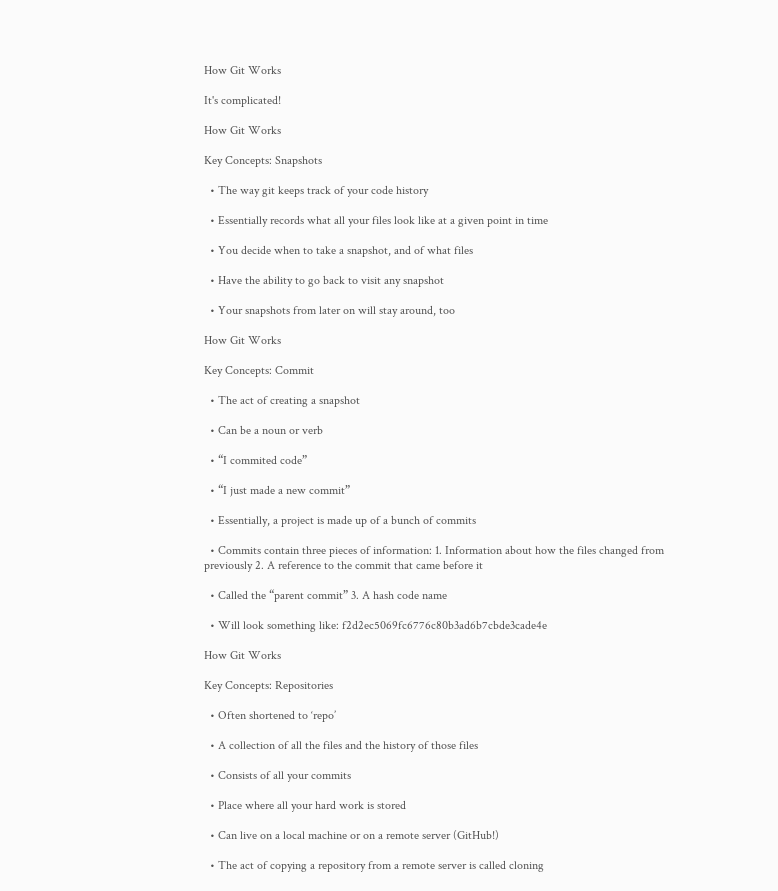How Git Works

It's complicated!

How Git Works

Key Concepts: Snapshots

  • The way git keeps track of your code history

  • Essentially records what all your files look like at a given point in time

  • You decide when to take a snapshot, and of what files

  • Have the ability to go back to visit any snapshot

  • Your snapshots from later on will stay around, too

How Git Works

Key Concepts: Commit

  • The act of creating a snapshot

  • Can be a noun or verb

  • “I commited code”

  • “I just made a new commit”

  • Essentially, a project is made up of a bunch of commits

  • Commits contain three pieces of information: 1. Information about how the files changed from previously 2. A reference to the commit that came before it

  • Called the “parent commit” 3. A hash code name

  • Will look something like: f2d2ec5069fc6776c80b3ad6b7cbde3cade4e

How Git Works

Key Concepts: Repositories

  • Often shortened to ‘repo’

  • A collection of all the files and the history of those files

  • Consists of all your commits

  • Place where all your hard work is stored

  • Can live on a local machine or on a remote server (GitHub!)

  • The act of copying a repository from a remote server is called cloning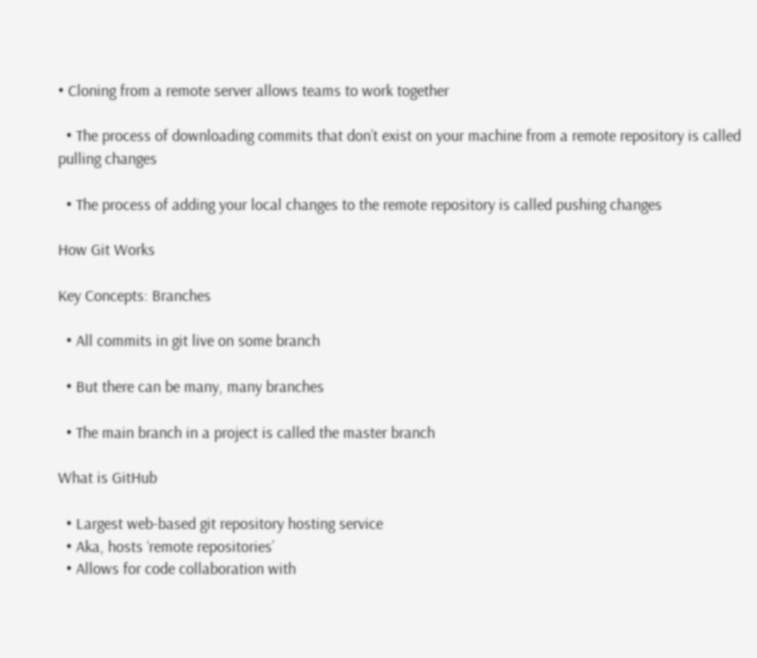• Cloning from a remote server allows teams to work together

  • The process of downloading commits that don’t exist on your machine from a remote repository is called pulling changes

  • The process of adding your local changes to the remote repository is called pushing changes

How Git Works

Key Concepts: Branches

  • All commits in git live on some branch

  • But there can be many, many branches

  • The main branch in a project is called the master branch

What is GitHub

  • Largest web-based git repository hosting service
  • Aka, hosts ‘remote repositories’
  • Allows for code collaboration with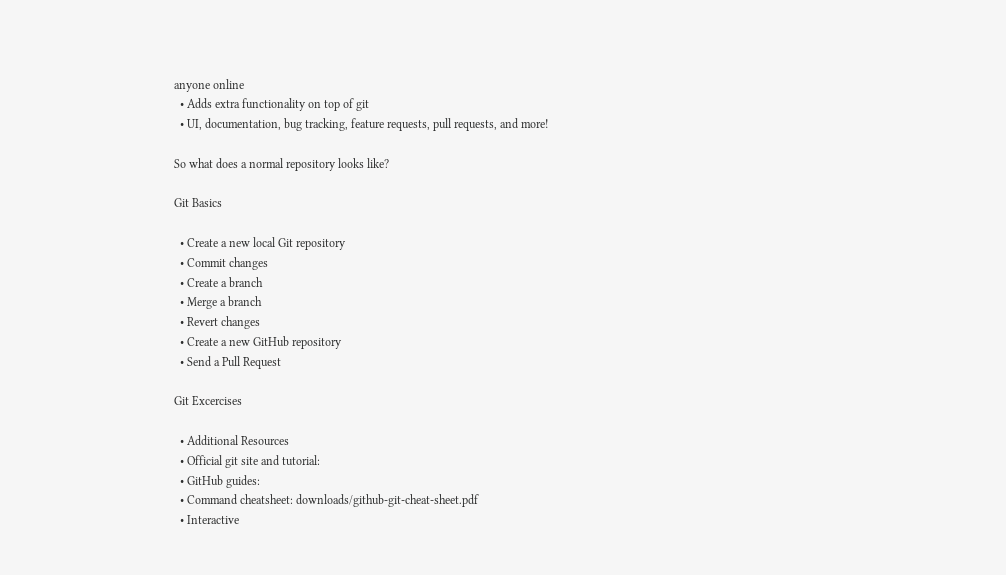anyone online
  • Adds extra functionality on top of git
  • UI, documentation, bug tracking, feature requests, pull requests, and more!

So what does a normal repository looks like?

Git Basics

  • Create a new local Git repository
  • Commit changes
  • Create a branch
  • Merge a branch
  • Revert changes
  • Create a new GitHub repository
  • Send a Pull Request

Git Excercises

  • Additional Resources
  • Official git site and tutorial:
  • GitHub guides:
  • Command cheatsheet: downloads/github-git-cheat-sheet.pdf
  • Interactive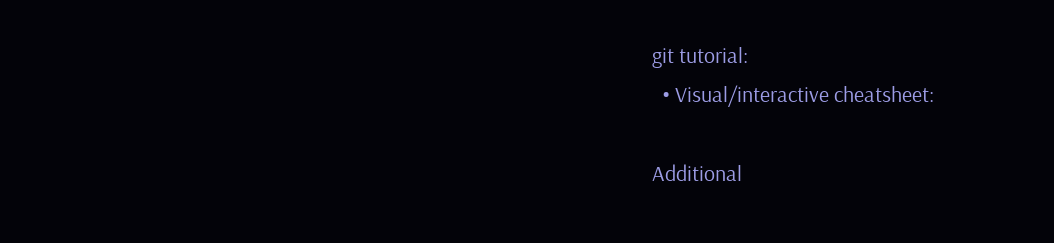git tutorial:
  • Visual/interactive cheatsheet:

Additional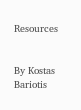Resources


By Kostas Bariotis